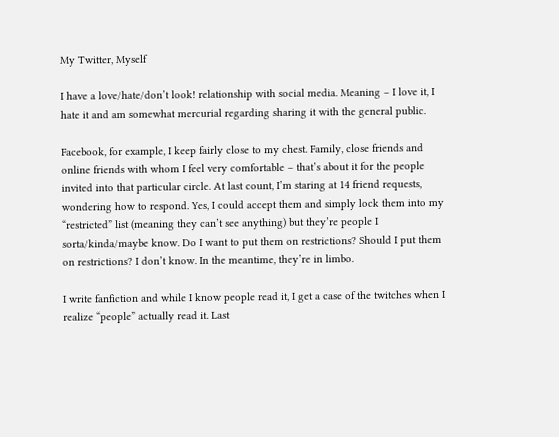My Twitter, Myself

I have a love/hate/don’t look! relationship with social media. Meaning – I love it, I hate it and am somewhat mercurial regarding sharing it with the general public.

Facebook, for example, I keep fairly close to my chest. Family, close friends and online friends with whom I feel very comfortable – that’s about it for the people invited into that particular circle. At last count, I’m staring at 14 friend requests, wondering how to respond. Yes, I could accept them and simply lock them into my “restricted” list (meaning they can’t see anything) but they’re people I sorta/kinda/maybe know. Do I want to put them on restrictions? Should I put them on restrictions? I don’t know. In the meantime, they’re in limbo.

I write fanfiction and while I know people read it, I get a case of the twitches when I realize “people” actually read it. Last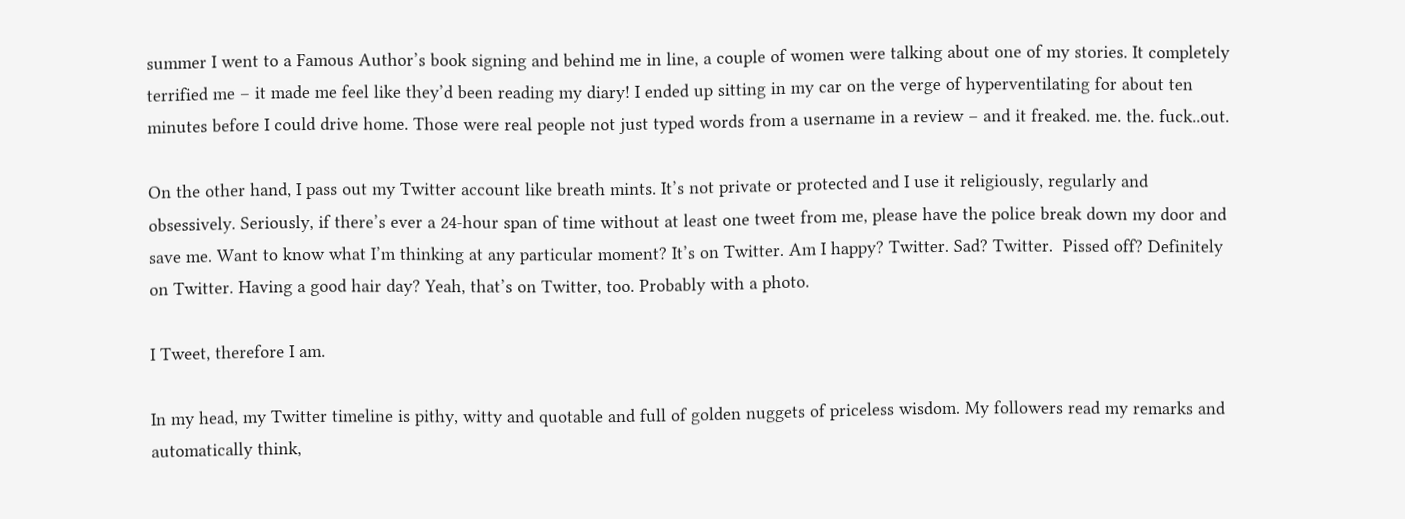summer I went to a Famous Author’s book signing and behind me in line, a couple of women were talking about one of my stories. It completely terrified me – it made me feel like they’d been reading my diary! I ended up sitting in my car on the verge of hyperventilating for about ten minutes before I could drive home. Those were real people not just typed words from a username in a review – and it freaked. me. the. fuck..out.

On the other hand, I pass out my Twitter account like breath mints. It’s not private or protected and I use it religiously, regularly and obsessively. Seriously, if there’s ever a 24-hour span of time without at least one tweet from me, please have the police break down my door and save me. Want to know what I’m thinking at any particular moment? It’s on Twitter. Am I happy? Twitter. Sad? Twitter.  Pissed off? Definitely on Twitter. Having a good hair day? Yeah, that’s on Twitter, too. Probably with a photo.

I Tweet, therefore I am.

In my head, my Twitter timeline is pithy, witty and quotable and full of golden nuggets of priceless wisdom. My followers read my remarks and automatically think,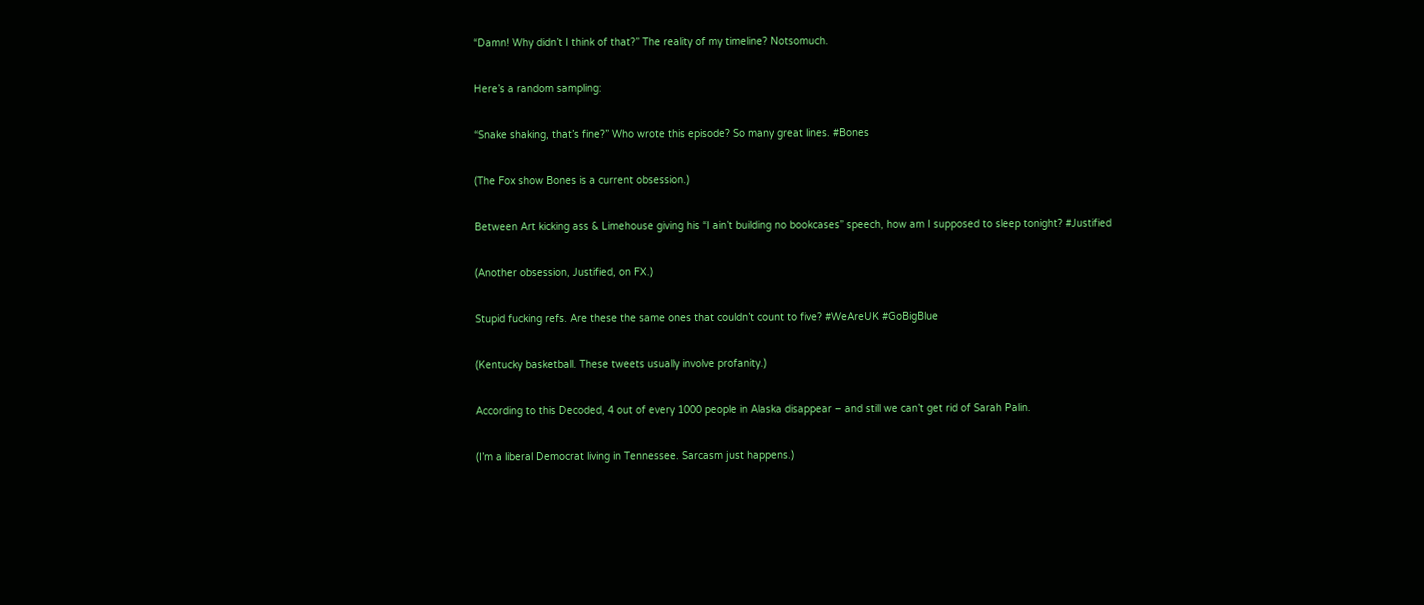“Damn! Why didn’t I think of that?” The reality of my timeline? Notsomuch.

Here’s a random sampling:

“Snake shaking, that’s fine?” Who wrote this episode? So many great lines. #Bones

(The Fox show Bones is a current obsession.)

Between Art kicking ass & Limehouse giving his “I ain’t building no bookcases” speech, how am I supposed to sleep tonight? #Justified

(Another obsession, Justified, on FX.)

Stupid fucking refs. Are these the same ones that couldn’t count to five? #WeAreUK #GoBigBlue

(Kentucky basketball. These tweets usually involve profanity.)

According to this Decoded, 4 out of every 1000 people in Alaska disappear – and still we can’t get rid of Sarah Palin.

(I’m a liberal Democrat living in Tennessee. Sarcasm just happens.)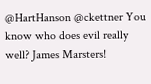@HartHanson @ckettner You know who does evil really well? James Marsters!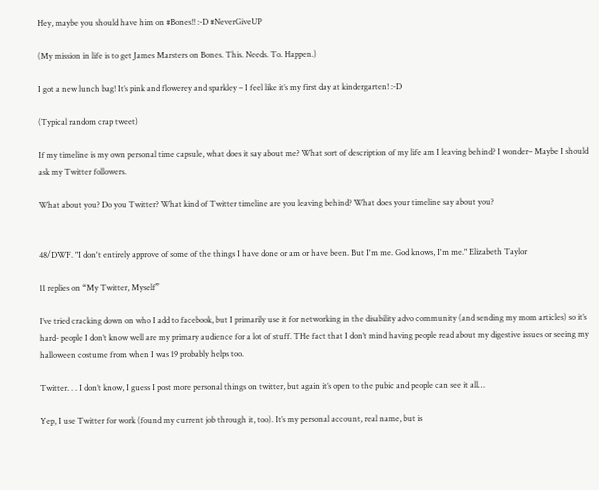Hey, maybe you should have him on #Bones!! :-D #NeverGiveUP

(My mission in life is to get James Marsters on Bones. This. Needs. To. Happen.)

I got a new lunch bag! It’s pink and flowerey and sparkley – I feel like it’s my first day at kindergarten! :-D

(Typical random crap tweet)

If my timeline is my own personal time capsule, what does it say about me? What sort of description of my life am I leaving behind? I wonder– Maybe I should ask my Twitter followers.

What about you? Do you Twitter? What kind of Twitter timeline are you leaving behind? What does your timeline say about you?


48/DWF. "I don't entirely approve of some of the things I have done or am or have been. But I'm me. God knows, I'm me." Elizabeth Taylor

11 replies on “My Twitter, Myself”

I’ve tried cracking down on who I add to facebook, but I primarily use it for networking in the disability advo community (and sending my mom articles) so it’s hard- people I don’t know well are my primary audience for a lot of stuff. THe fact that I don’t mind having people read about my digestive issues or seeing my halloween costume from when I was 19 probably helps too.

Twitter. . . I don’t know, I guess I post more personal things on twitter, but again it’s open to the pubic and people can see it all…

Yep, I use Twitter for work (found my current job through it, too). It’s my personal account, real name, but is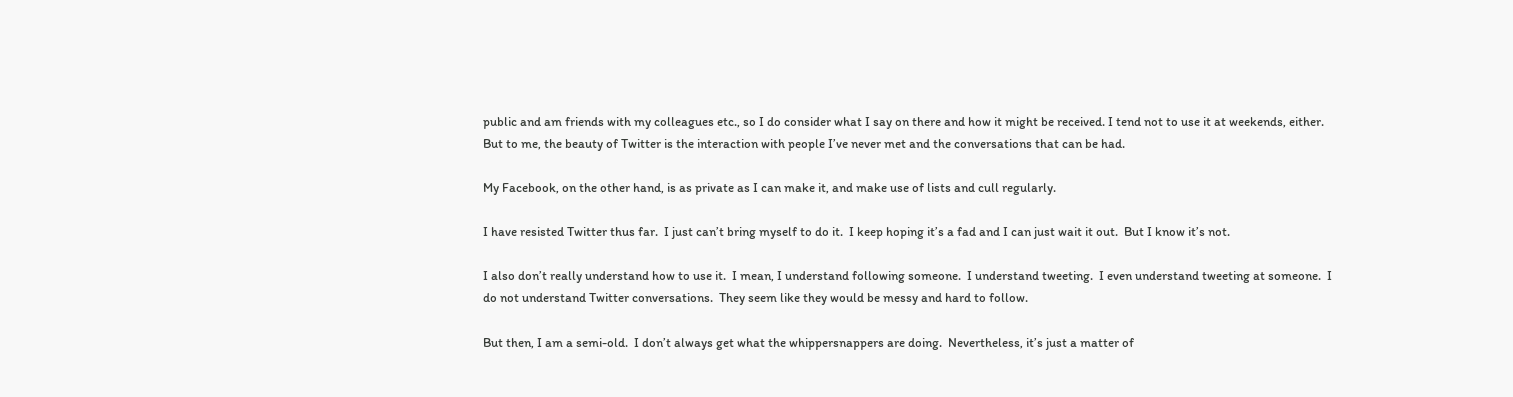public and am friends with my colleagues etc., so I do consider what I say on there and how it might be received. I tend not to use it at weekends, either. But to me, the beauty of Twitter is the interaction with people I’ve never met and the conversations that can be had.

My Facebook, on the other hand, is as private as I can make it, and make use of lists and cull regularly.

I have resisted Twitter thus far.  I just can’t bring myself to do it.  I keep hoping it’s a fad and I can just wait it out.  But I know it’s not.

I also don’t really understand how to use it.  I mean, I understand following someone.  I understand tweeting.  I even understand tweeting at someone.  I do not understand Twitter conversations.  They seem like they would be messy and hard to follow.

But then, I am a semi-old.  I don’t always get what the whippersnappers are doing.  Nevertheless, it’s just a matter of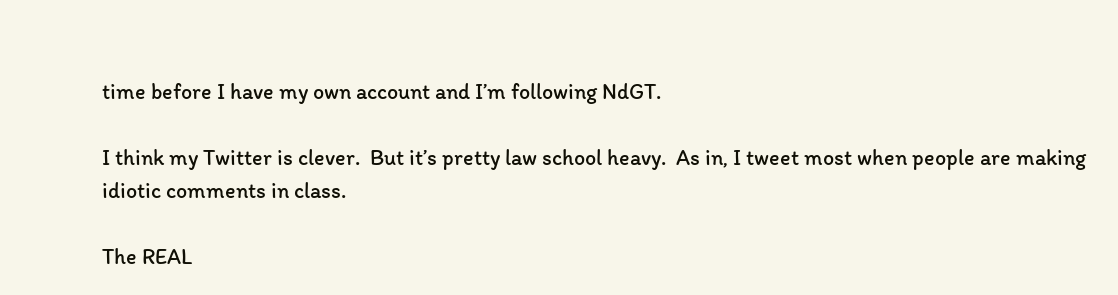time before I have my own account and I’m following NdGT.

I think my Twitter is clever.  But it’s pretty law school heavy.  As in, I tweet most when people are making idiotic comments in class.

The REAL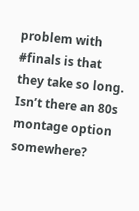problem with #finals is that they take so long. Isn’t there an 80s montage option somewhere?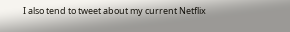I also tend to tweet about my current Netflix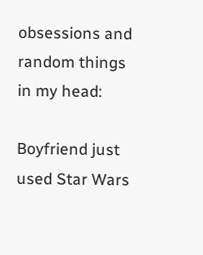obsessions and random things in my head:

Boyfriend just used Star Wars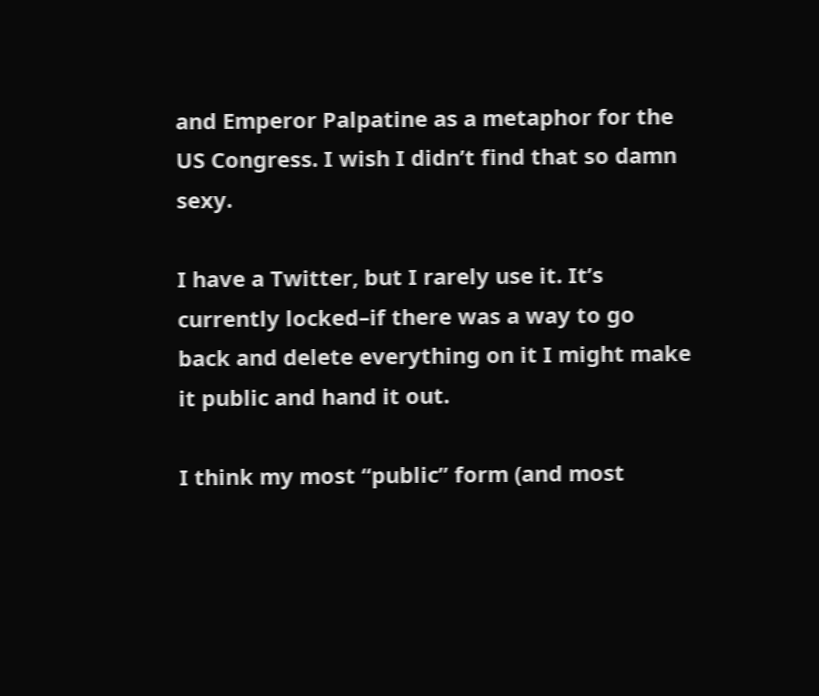and Emperor Palpatine as a metaphor for the US Congress. I wish I didn’t find that so damn sexy.

I have a Twitter, but I rarely use it. It’s currently locked–if there was a way to go back and delete everything on it I might make it public and hand it out.

I think my most “public” form (and most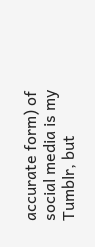accurate form) of social media is my Tumblr, but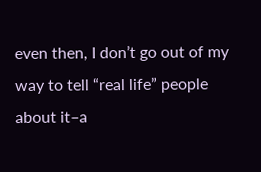even then, I don’t go out of my way to tell “real life” people about it–a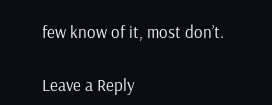few know of it, most don’t.

Leave a Reply